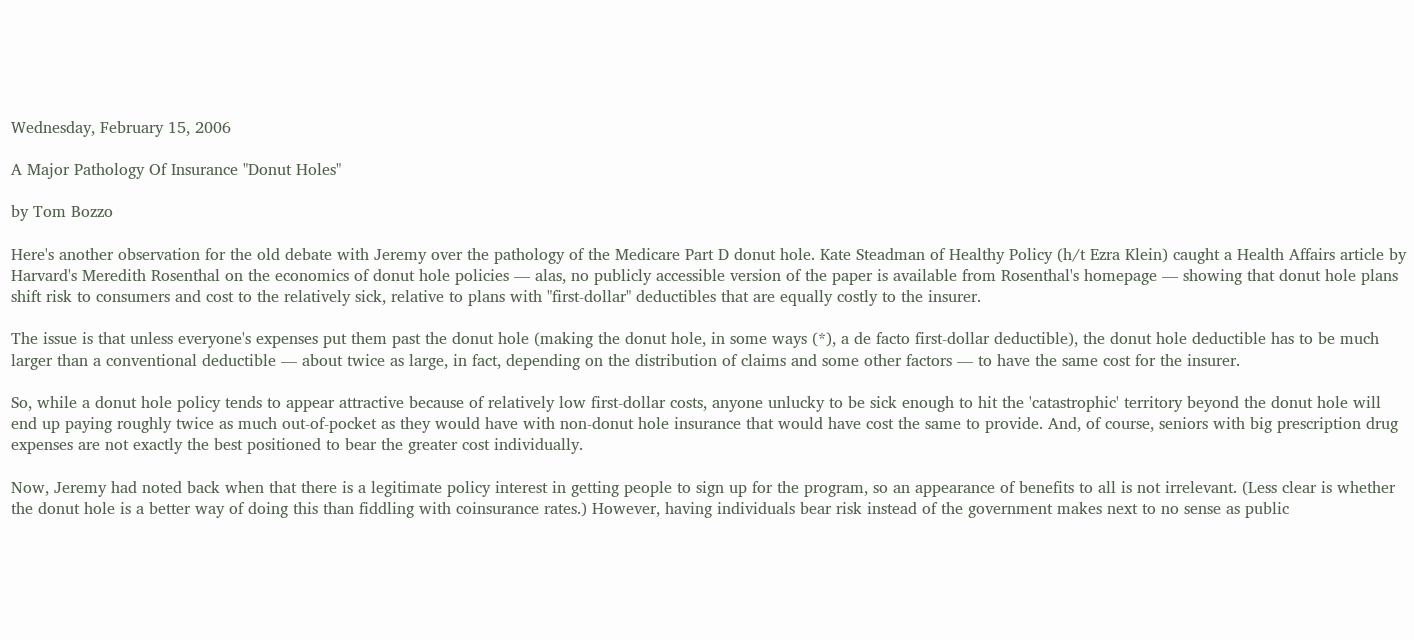Wednesday, February 15, 2006

A Major Pathology Of Insurance "Donut Holes"

by Tom Bozzo

Here's another observation for the old debate with Jeremy over the pathology of the Medicare Part D donut hole. Kate Steadman of Healthy Policy (h/t Ezra Klein) caught a Health Affairs article by Harvard's Meredith Rosenthal on the economics of donut hole policies — alas, no publicly accessible version of the paper is available from Rosenthal's homepage — showing that donut hole plans shift risk to consumers and cost to the relatively sick, relative to plans with "first-dollar" deductibles that are equally costly to the insurer.

The issue is that unless everyone's expenses put them past the donut hole (making the donut hole, in some ways (*), a de facto first-dollar deductible), the donut hole deductible has to be much larger than a conventional deductible — about twice as large, in fact, depending on the distribution of claims and some other factors — to have the same cost for the insurer.

So, while a donut hole policy tends to appear attractive because of relatively low first-dollar costs, anyone unlucky to be sick enough to hit the 'catastrophic' territory beyond the donut hole will end up paying roughly twice as much out-of-pocket as they would have with non-donut hole insurance that would have cost the same to provide. And, of course, seniors with big prescription drug expenses are not exactly the best positioned to bear the greater cost individually.

Now, Jeremy had noted back when that there is a legitimate policy interest in getting people to sign up for the program, so an appearance of benefits to all is not irrelevant. (Less clear is whether the donut hole is a better way of doing this than fiddling with coinsurance rates.) However, having individuals bear risk instead of the government makes next to no sense as public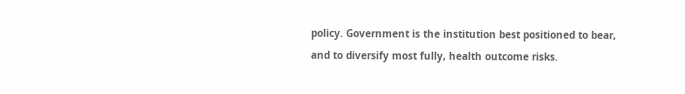policy. Government is the institution best positioned to bear, and to diversify most fully, health outcome risks.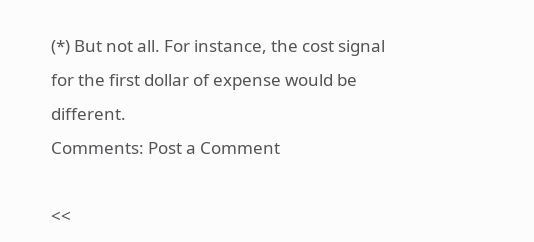(*) But not all. For instance, the cost signal for the first dollar of expense would be different.
Comments: Post a Comment

<<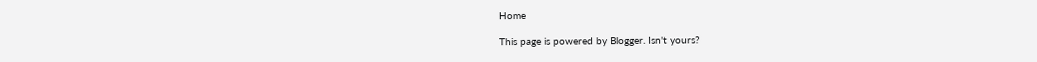Home

This page is powered by Blogger. Isn't yours?